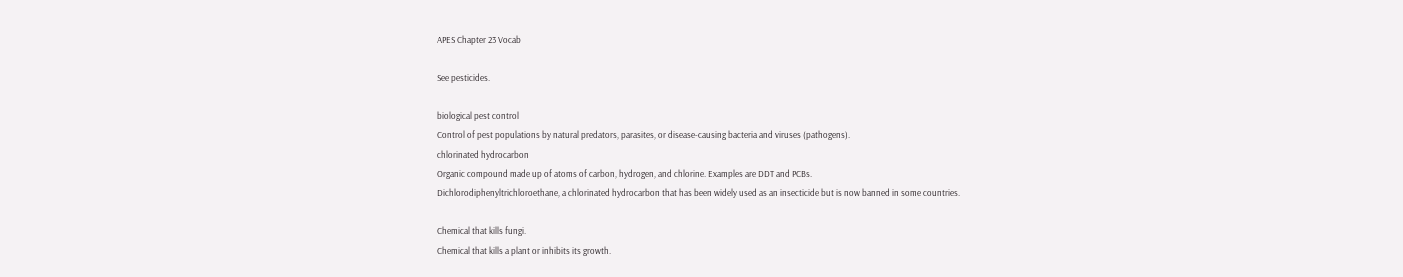APES Chapter 23 Vocab

See pesticides.

biological pest control
Control of pest populations by natural predators, parasites, or disease-causing bacteria and viruses (pathogens).
chlorinated hydrocarbon
Organic compound made up of atoms of carbon, hydrogen, and chlorine. Examples are DDT and PCBs.
Dichlorodiphenyltrichloroethane, a chlorinated hydrocarbon that has been widely used as an insecticide but is now banned in some countries.

Chemical that kills fungi.
Chemical that kills a plant or inhibits its growth.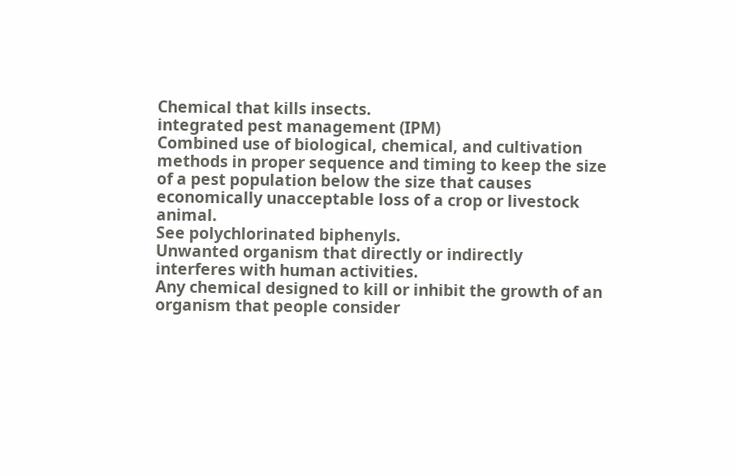Chemical that kills insects.
integrated pest management (IPM)
Combined use of biological, chemical, and cultivation methods in proper sequence and timing to keep the size of a pest population below the size that causes economically unacceptable loss of a crop or livestock animal.
See polychlorinated biphenyls.
Unwanted organism that directly or indirectly interferes with human activities.
Any chemical designed to kill or inhibit the growth of an organism that people consider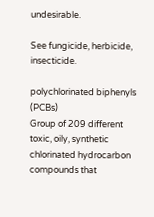undesirable.

See fungicide, herbicide, insecticide.

polychlorinated biphenyls (PCBs)
Group of 209 different toxic, oily, synthetic chlorinated hydrocarbon compounds that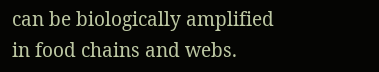can be biologically amplified in food chains and webs.